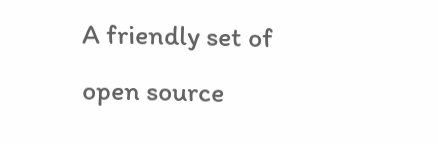A friendly set of open source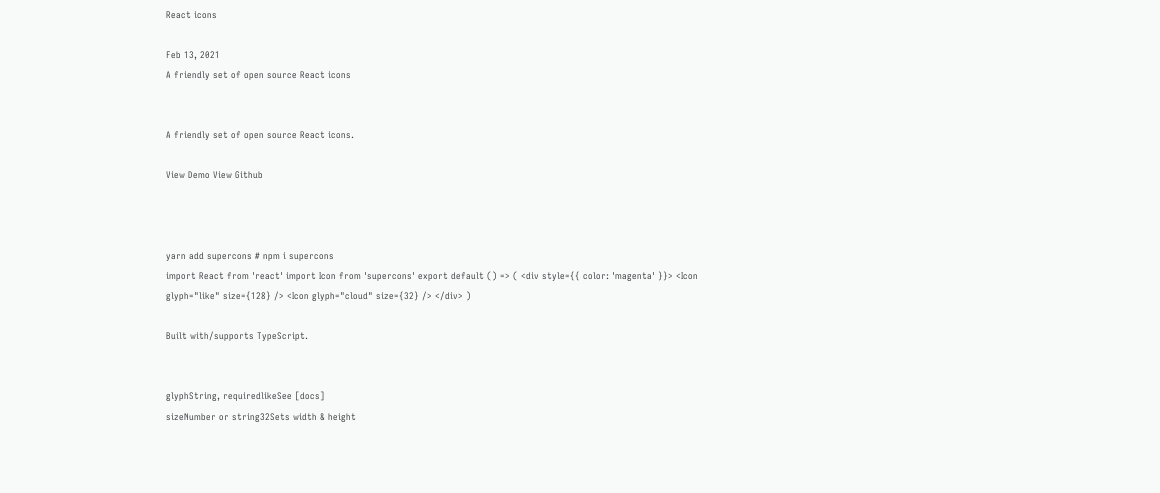React icons

Feb 13, 2021
A friendly set of open source React icons


A friendly set of open source React icons.

View Demo View Github



yarn add supercons # npm i supercons
import React from 'react' import Icon from 'supercons' export default () => ( <div style={{ color: 'magenta' }}> <Icon glyph="like" size={128} /> <Icon glyph="cloud" size={32} /> </div> )

Built with/supports TypeScript.


glyphString, requiredlikeSee [docs]
sizeNumber or string32Sets width & height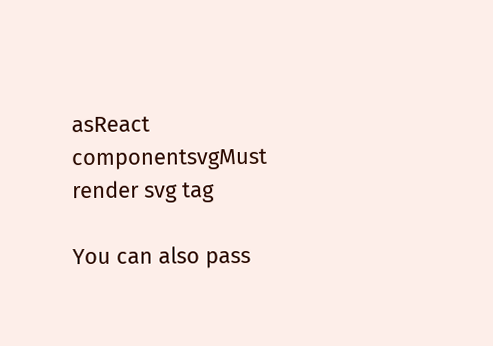asReact componentsvgMust render svg tag

You can also pass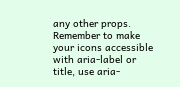any other props. Remember to make your icons accessible with aria-label or title, use aria-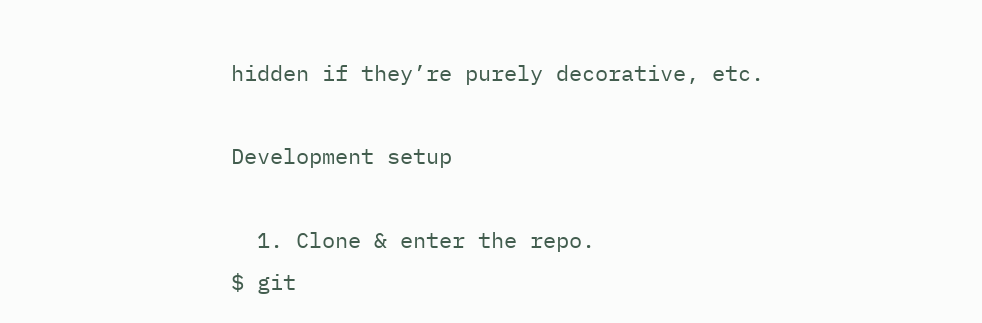hidden if they’re purely decorative, etc.

Development setup

  1. Clone & enter the repo.
$ git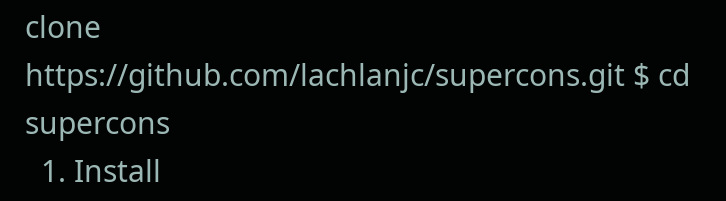clone https://github.com/lachlanjc/supercons.git $ cd supercons
  1. Install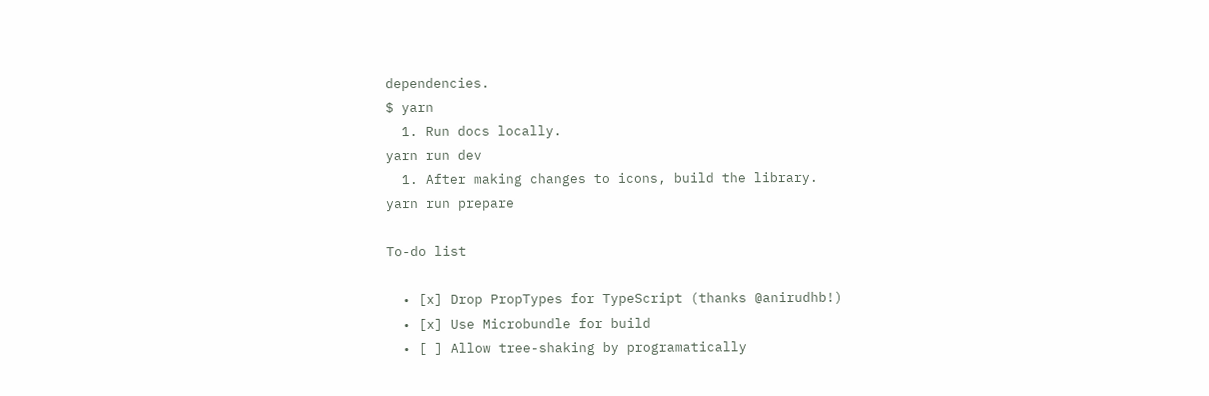dependencies.
$ yarn
  1. Run docs locally.
yarn run dev
  1. After making changes to icons, build the library.
yarn run prepare

To-do list

  • [x] Drop PropTypes for TypeScript (thanks @anirudhb!)
  • [x] Use Microbundle for build
  • [ ] Allow tree-shaking by programatically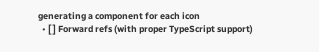generating a component for each icon
  • [ ] Forward refs (with proper TypeScript support)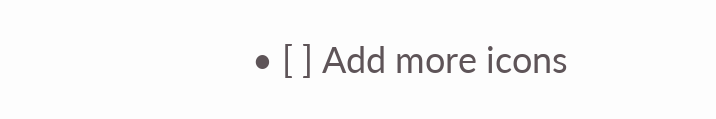• [ ] Add more icons